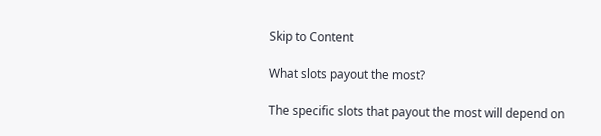Skip to Content

What slots payout the most?

The specific slots that payout the most will depend on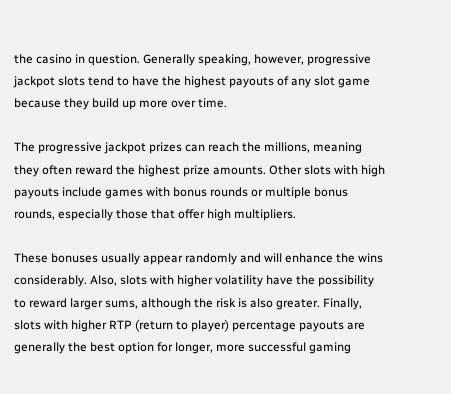the casino in question. Generally speaking, however, progressive jackpot slots tend to have the highest payouts of any slot game because they build up more over time.

The progressive jackpot prizes can reach the millions, meaning they often reward the highest prize amounts. Other slots with high payouts include games with bonus rounds or multiple bonus rounds, especially those that offer high multipliers.

These bonuses usually appear randomly and will enhance the wins considerably. Also, slots with higher volatility have the possibility to reward larger sums, although the risk is also greater. Finally, slots with higher RTP (return to player) percentage payouts are generally the best option for longer, more successful gaming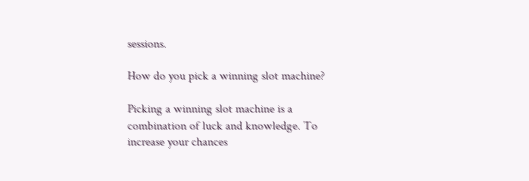sessions.

How do you pick a winning slot machine?

Picking a winning slot machine is a combination of luck and knowledge. To increase your chances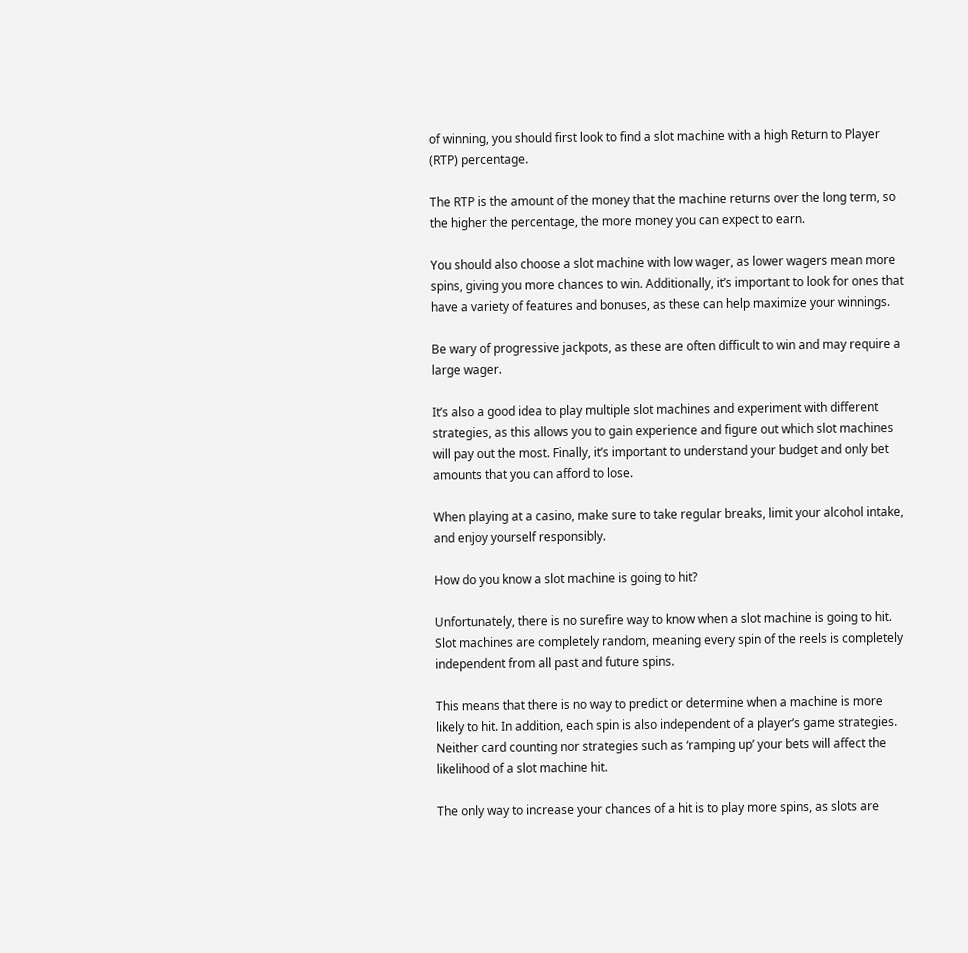of winning, you should first look to find a slot machine with a high Return to Player (RTP) percentage.

The RTP is the amount of the money that the machine returns over the long term, so the higher the percentage, the more money you can expect to earn.

You should also choose a slot machine with low wager, as lower wagers mean more spins, giving you more chances to win. Additionally, it’s important to look for ones that have a variety of features and bonuses, as these can help maximize your winnings.

Be wary of progressive jackpots, as these are often difficult to win and may require a large wager.

It’s also a good idea to play multiple slot machines and experiment with different strategies, as this allows you to gain experience and figure out which slot machines will pay out the most. Finally, it’s important to understand your budget and only bet amounts that you can afford to lose.

When playing at a casino, make sure to take regular breaks, limit your alcohol intake, and enjoy yourself responsibly.

How do you know a slot machine is going to hit?

Unfortunately, there is no surefire way to know when a slot machine is going to hit. Slot machines are completely random, meaning every spin of the reels is completely independent from all past and future spins.

This means that there is no way to predict or determine when a machine is more likely to hit. In addition, each spin is also independent of a player’s game strategies. Neither card counting nor strategies such as ‘ramping up’ your bets will affect the likelihood of a slot machine hit.

The only way to increase your chances of a hit is to play more spins, as slots are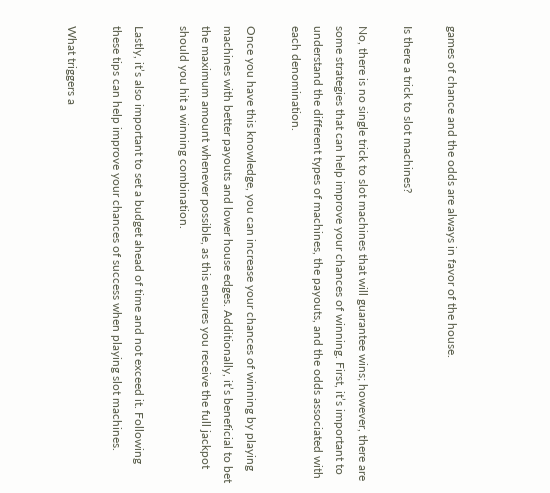games of chance and the odds are always in favor of the house.

Is there a trick to slot machines?

No, there is no single trick to slot machines that will guarantee wins; however, there are some strategies that can help improve your chances of winning. First, it’s important to understand the different types of machines, the payouts, and the odds associated with each denomination.

Once you have this knowledge, you can increase your chances of winning by playing machines with better payouts and lower house edges. Additionally, it’s beneficial to bet the maximum amount whenever possible, as this ensures you receive the full jackpot should you hit a winning combination.

Lastly, it’s also important to set a budget ahead of time and not exceed it. Following these tips can help improve your chances of success when playing slot machines.

What triggers a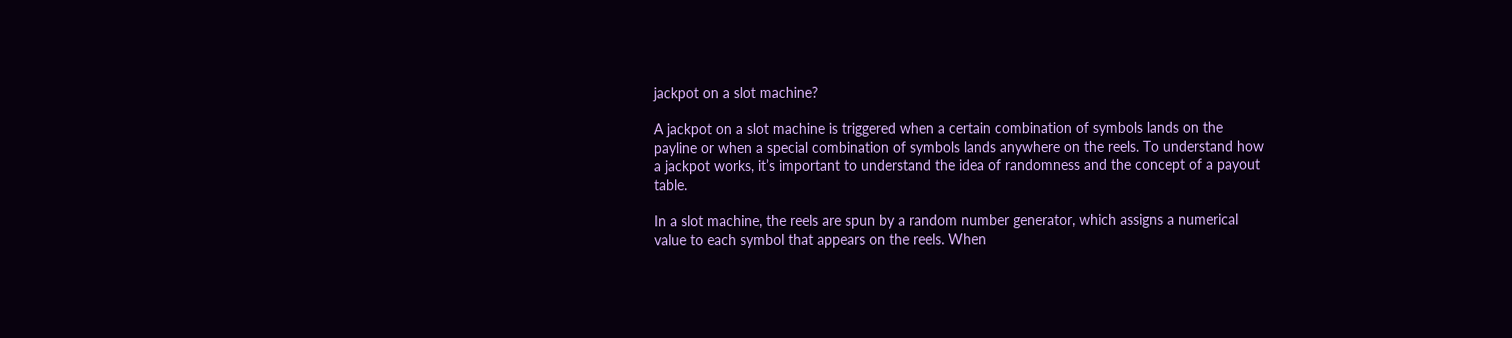jackpot on a slot machine?

A jackpot on a slot machine is triggered when a certain combination of symbols lands on the payline or when a special combination of symbols lands anywhere on the reels. To understand how a jackpot works, it’s important to understand the idea of randomness and the concept of a payout table.

In a slot machine, the reels are spun by a random number generator, which assigns a numerical value to each symbol that appears on the reels. When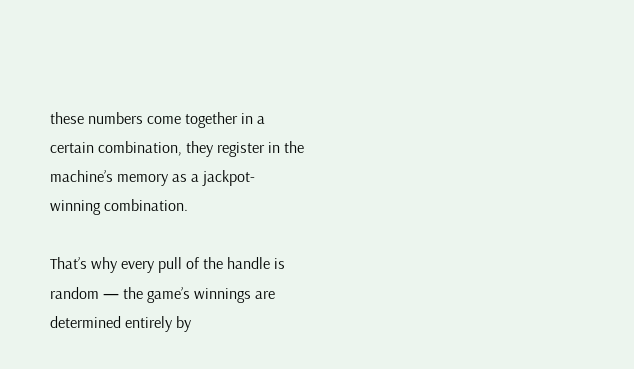these numbers come together in a certain combination, they register in the machine’s memory as a jackpot-winning combination.

That’s why every pull of the handle is random — the game’s winnings are determined entirely by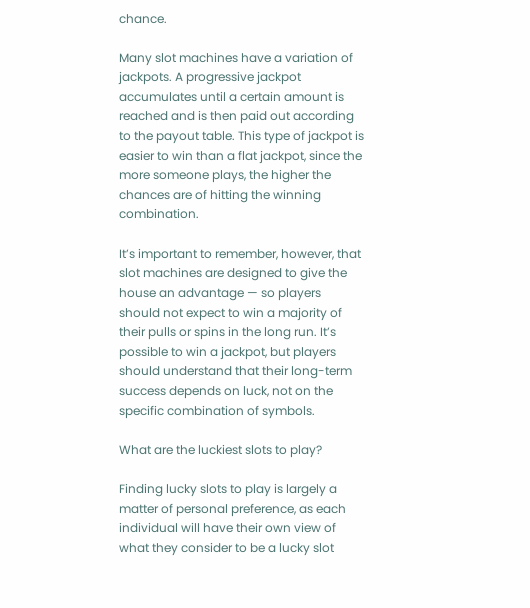chance.

Many slot machines have a variation of jackpots. A progressive jackpot accumulates until a certain amount is reached and is then paid out according to the payout table. This type of jackpot is easier to win than a flat jackpot, since the more someone plays, the higher the chances are of hitting the winning combination.

It’s important to remember, however, that slot machines are designed to give the house an advantage — so players should not expect to win a majority of their pulls or spins in the long run. It’s possible to win a jackpot, but players should understand that their long-term success depends on luck, not on the specific combination of symbols.

What are the luckiest slots to play?

Finding lucky slots to play is largely a matter of personal preference, as each individual will have their own view of what they consider to be a lucky slot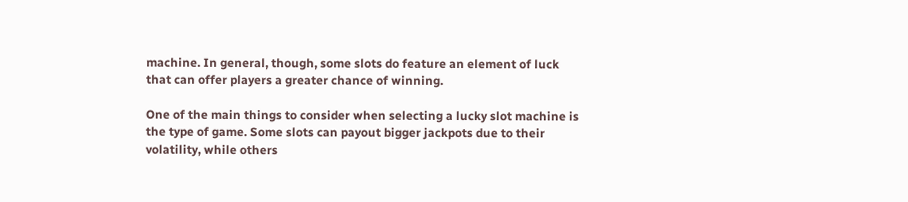machine. In general, though, some slots do feature an element of luck that can offer players a greater chance of winning.

One of the main things to consider when selecting a lucky slot machine is the type of game. Some slots can payout bigger jackpots due to their volatility, while others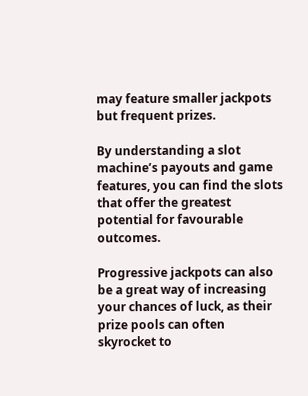may feature smaller jackpots but frequent prizes.

By understanding a slot machine’s payouts and game features, you can find the slots that offer the greatest potential for favourable outcomes.

Progressive jackpots can also be a great way of increasing your chances of luck, as their prize pools can often skyrocket to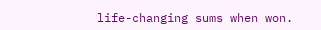life-changing sums when won.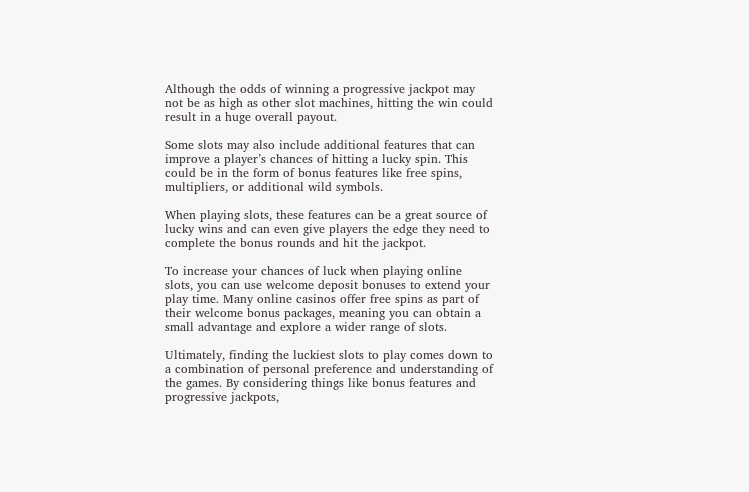Although the odds of winning a progressive jackpot may not be as high as other slot machines, hitting the win could result in a huge overall payout.

Some slots may also include additional features that can improve a player’s chances of hitting a lucky spin. This could be in the form of bonus features like free spins, multipliers, or additional wild symbols.

When playing slots, these features can be a great source of lucky wins and can even give players the edge they need to complete the bonus rounds and hit the jackpot.

To increase your chances of luck when playing online slots, you can use welcome deposit bonuses to extend your play time. Many online casinos offer free spins as part of their welcome bonus packages, meaning you can obtain a small advantage and explore a wider range of slots.

Ultimately, finding the luckiest slots to play comes down to a combination of personal preference and understanding of the games. By considering things like bonus features and progressive jackpots,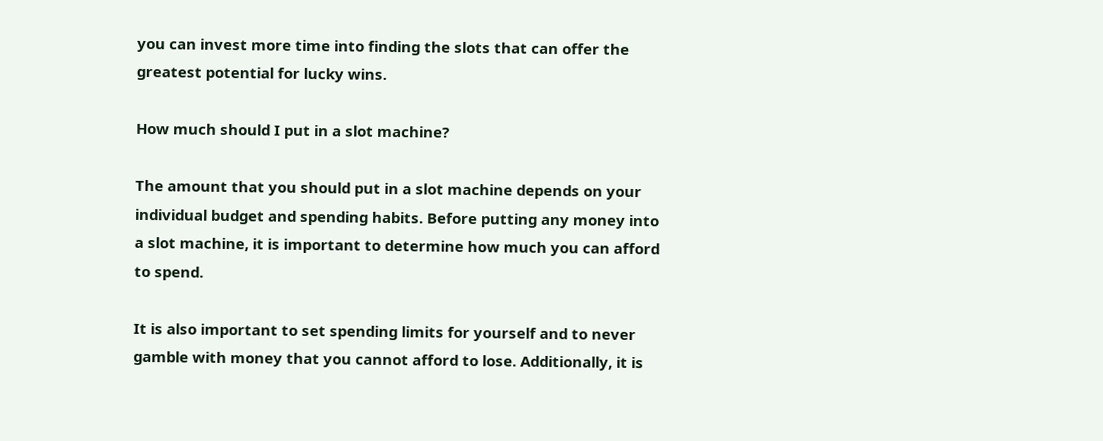you can invest more time into finding the slots that can offer the greatest potential for lucky wins.

How much should I put in a slot machine?

The amount that you should put in a slot machine depends on your individual budget and spending habits. Before putting any money into a slot machine, it is important to determine how much you can afford to spend.

It is also important to set spending limits for yourself and to never gamble with money that you cannot afford to lose. Additionally, it is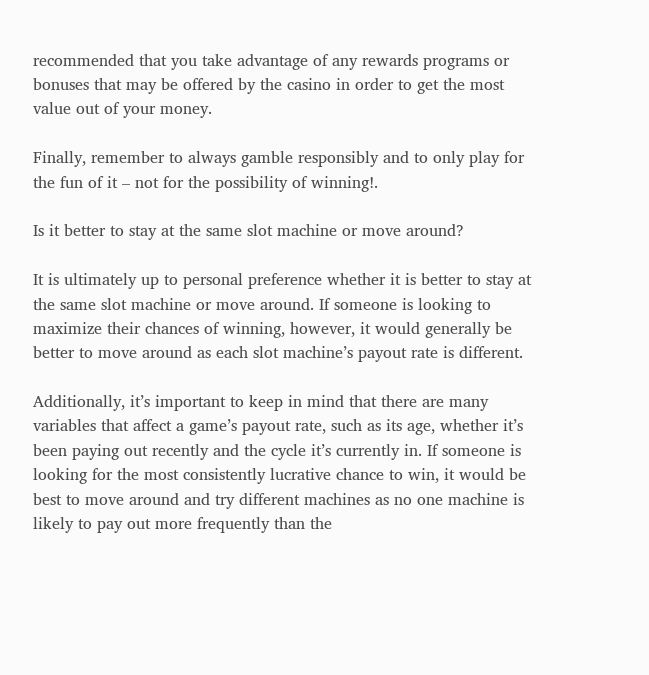recommended that you take advantage of any rewards programs or bonuses that may be offered by the casino in order to get the most value out of your money.

Finally, remember to always gamble responsibly and to only play for the fun of it – not for the possibility of winning!.

Is it better to stay at the same slot machine or move around?

It is ultimately up to personal preference whether it is better to stay at the same slot machine or move around. If someone is looking to maximize their chances of winning, however, it would generally be better to move around as each slot machine’s payout rate is different.

Additionally, it’s important to keep in mind that there are many variables that affect a game’s payout rate, such as its age, whether it’s been paying out recently and the cycle it’s currently in. If someone is looking for the most consistently lucrative chance to win, it would be best to move around and try different machines as no one machine is likely to pay out more frequently than the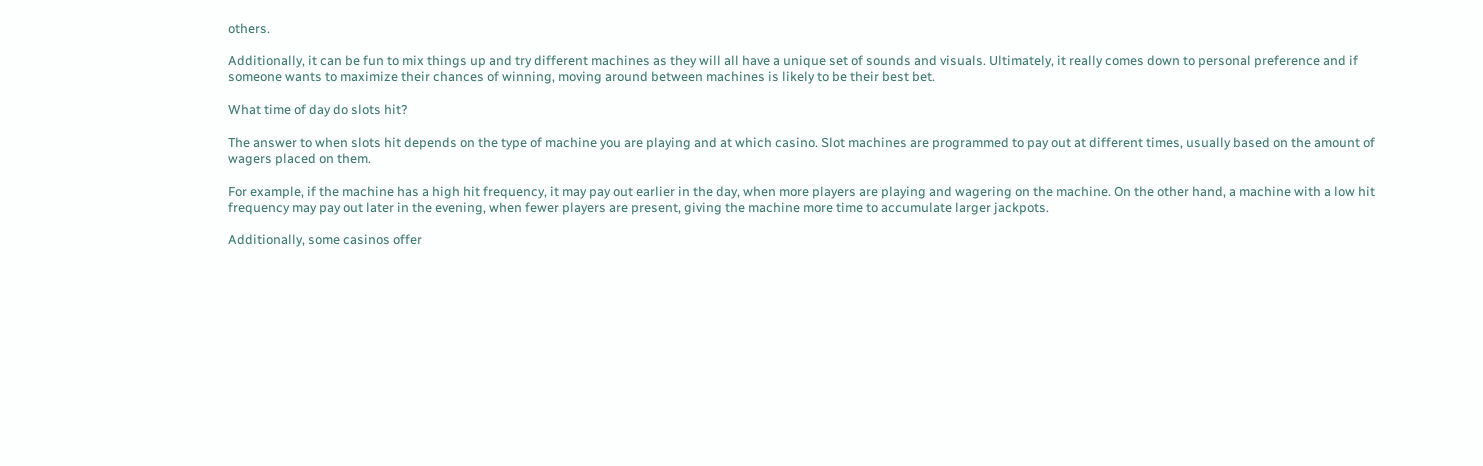others.

Additionally, it can be fun to mix things up and try different machines as they will all have a unique set of sounds and visuals. Ultimately, it really comes down to personal preference and if someone wants to maximize their chances of winning, moving around between machines is likely to be their best bet.

What time of day do slots hit?

The answer to when slots hit depends on the type of machine you are playing and at which casino. Slot machines are programmed to pay out at different times, usually based on the amount of wagers placed on them.

For example, if the machine has a high hit frequency, it may pay out earlier in the day, when more players are playing and wagering on the machine. On the other hand, a machine with a low hit frequency may pay out later in the evening, when fewer players are present, giving the machine more time to accumulate larger jackpots.

Additionally, some casinos offer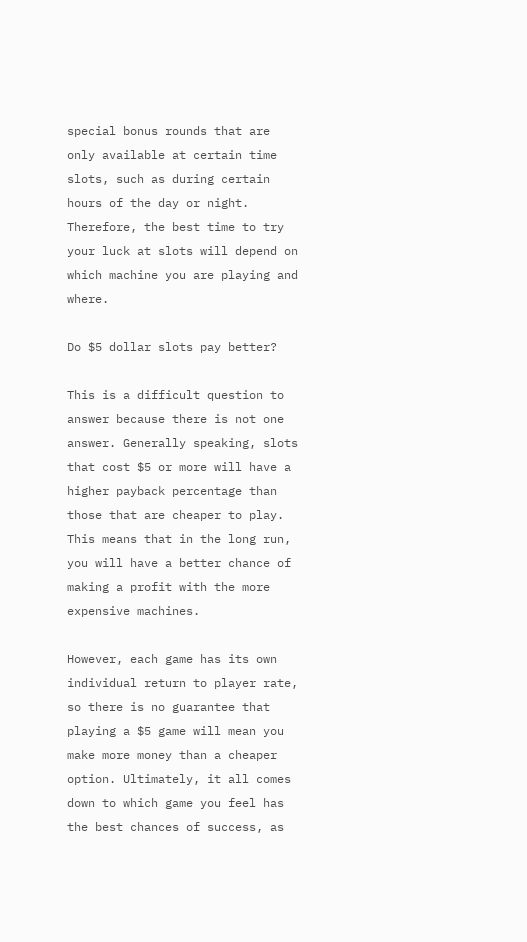special bonus rounds that are only available at certain time slots, such as during certain hours of the day or night. Therefore, the best time to try your luck at slots will depend on which machine you are playing and where.

Do $5 dollar slots pay better?

This is a difficult question to answer because there is not one answer. Generally speaking, slots that cost $5 or more will have a higher payback percentage than those that are cheaper to play. This means that in the long run, you will have a better chance of making a profit with the more expensive machines.

However, each game has its own individual return to player rate, so there is no guarantee that playing a $5 game will mean you make more money than a cheaper option. Ultimately, it all comes down to which game you feel has the best chances of success, as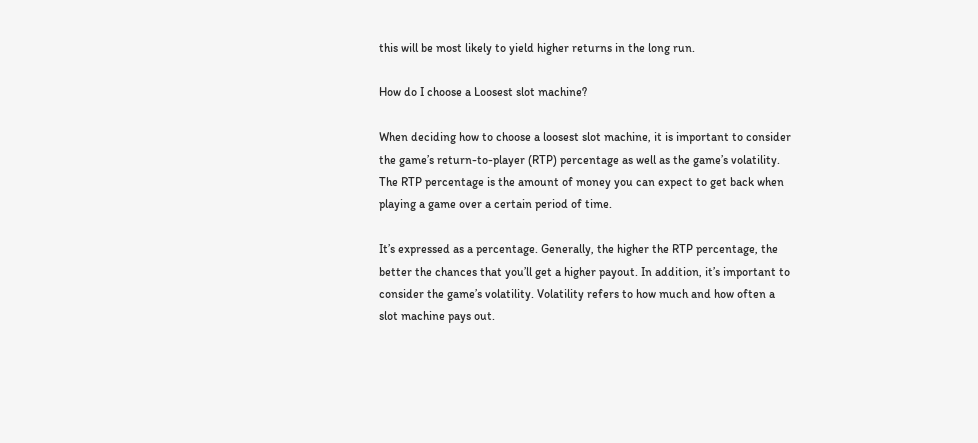this will be most likely to yield higher returns in the long run.

How do I choose a Loosest slot machine?

When deciding how to choose a loosest slot machine, it is important to consider the game’s return-to-player (RTP) percentage as well as the game’s volatility. The RTP percentage is the amount of money you can expect to get back when playing a game over a certain period of time.

It’s expressed as a percentage. Generally, the higher the RTP percentage, the better the chances that you’ll get a higher payout. In addition, it’s important to consider the game’s volatility. Volatility refers to how much and how often a slot machine pays out.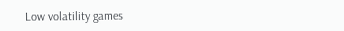Low volatility games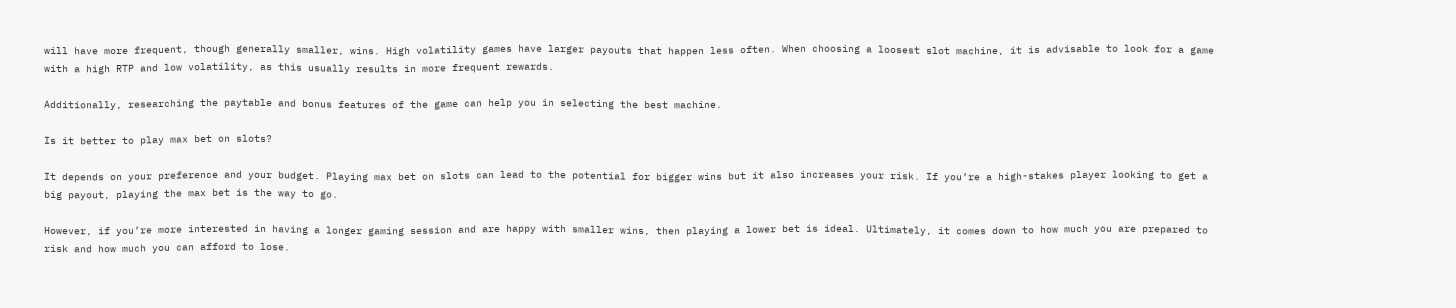will have more frequent, though generally smaller, wins. High volatility games have larger payouts that happen less often. When choosing a loosest slot machine, it is advisable to look for a game with a high RTP and low volatility, as this usually results in more frequent rewards.

Additionally, researching the paytable and bonus features of the game can help you in selecting the best machine.

Is it better to play max bet on slots?

It depends on your preference and your budget. Playing max bet on slots can lead to the potential for bigger wins but it also increases your risk. If you’re a high-stakes player looking to get a big payout, playing the max bet is the way to go.

However, if you’re more interested in having a longer gaming session and are happy with smaller wins, then playing a lower bet is ideal. Ultimately, it comes down to how much you are prepared to risk and how much you can afford to lose.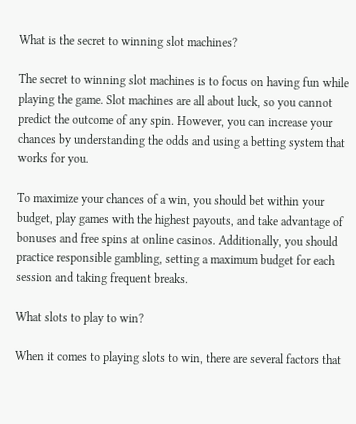What is the secret to winning slot machines?

The secret to winning slot machines is to focus on having fun while playing the game. Slot machines are all about luck, so you cannot predict the outcome of any spin. However, you can increase your chances by understanding the odds and using a betting system that works for you.

To maximize your chances of a win, you should bet within your budget, play games with the highest payouts, and take advantage of bonuses and free spins at online casinos. Additionally, you should practice responsible gambling, setting a maximum budget for each session and taking frequent breaks.

What slots to play to win?

When it comes to playing slots to win, there are several factors that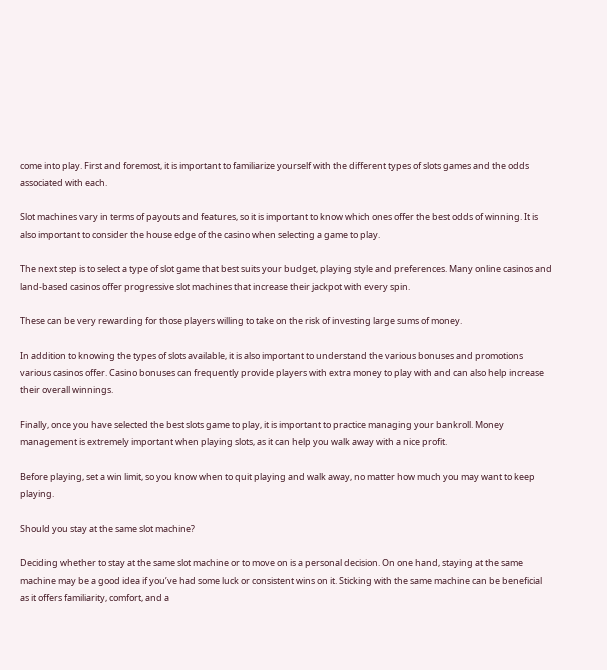come into play. First and foremost, it is important to familiarize yourself with the different types of slots games and the odds associated with each.

Slot machines vary in terms of payouts and features, so it is important to know which ones offer the best odds of winning. It is also important to consider the house edge of the casino when selecting a game to play.

The next step is to select a type of slot game that best suits your budget, playing style and preferences. Many online casinos and land-based casinos offer progressive slot machines that increase their jackpot with every spin.

These can be very rewarding for those players willing to take on the risk of investing large sums of money.

In addition to knowing the types of slots available, it is also important to understand the various bonuses and promotions various casinos offer. Casino bonuses can frequently provide players with extra money to play with and can also help increase their overall winnings.

Finally, once you have selected the best slots game to play, it is important to practice managing your bankroll. Money management is extremely important when playing slots, as it can help you walk away with a nice profit.

Before playing, set a win limit, so you know when to quit playing and walk away, no matter how much you may want to keep playing.

Should you stay at the same slot machine?

Deciding whether to stay at the same slot machine or to move on is a personal decision. On one hand, staying at the same machine may be a good idea if you’ve had some luck or consistent wins on it. Sticking with the same machine can be beneficial as it offers familiarity, comfort, and a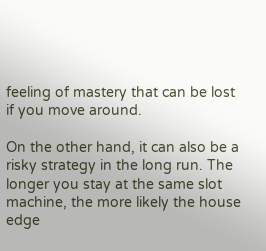feeling of mastery that can be lost if you move around.

On the other hand, it can also be a risky strategy in the long run. The longer you stay at the same slot machine, the more likely the house edge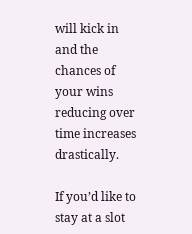will kick in and the chances of your wins reducing over time increases drastically.

If you’d like to stay at a slot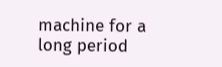machine for a long period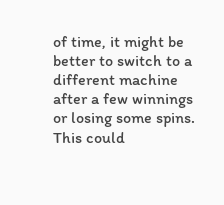of time, it might be better to switch to a different machine after a few winnings or losing some spins. This could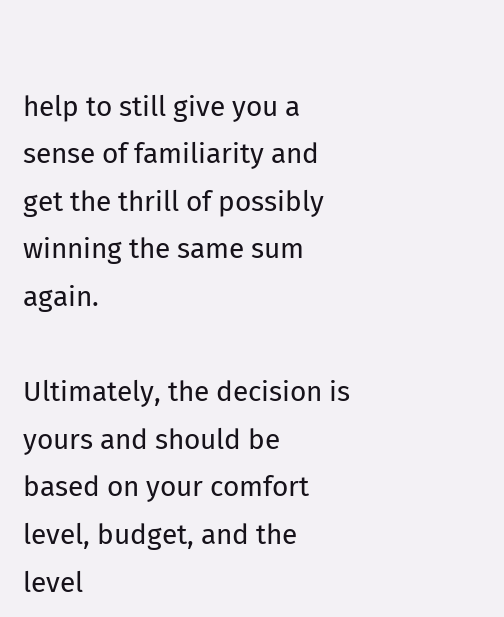help to still give you a sense of familiarity and get the thrill of possibly winning the same sum again.

Ultimately, the decision is yours and should be based on your comfort level, budget, and the level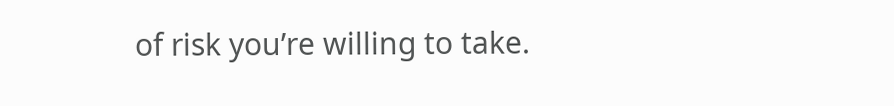of risk you’re willing to take.